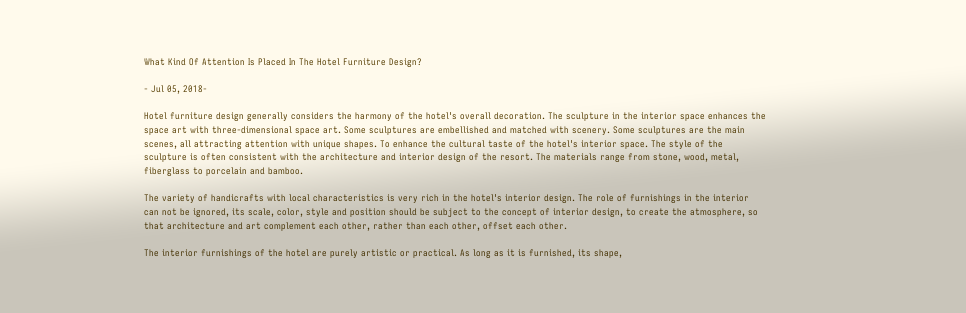What Kind Of Attention Is Placed In The Hotel Furniture Design?

- Jul 05, 2018-

Hotel furniture design generally considers the harmony of the hotel's overall decoration. The sculpture in the interior space enhances the space art with three-dimensional space art. Some sculptures are embellished and matched with scenery. Some sculptures are the main scenes, all attracting attention with unique shapes. To enhance the cultural taste of the hotel's interior space. The style of the sculpture is often consistent with the architecture and interior design of the resort. The materials range from stone, wood, metal, fiberglass to porcelain and bamboo.

The variety of handicrafts with local characteristics is very rich in the hotel's interior design. The role of furnishings in the interior can not be ignored, its scale, color, style and position should be subject to the concept of interior design, to create the atmosphere, so that architecture and art complement each other, rather than each other, offset each other.

The interior furnishings of the hotel are purely artistic or practical. As long as it is furnished, its shape,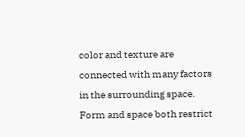color and texture are connected with many factors in the surrounding space. Form and space both restrict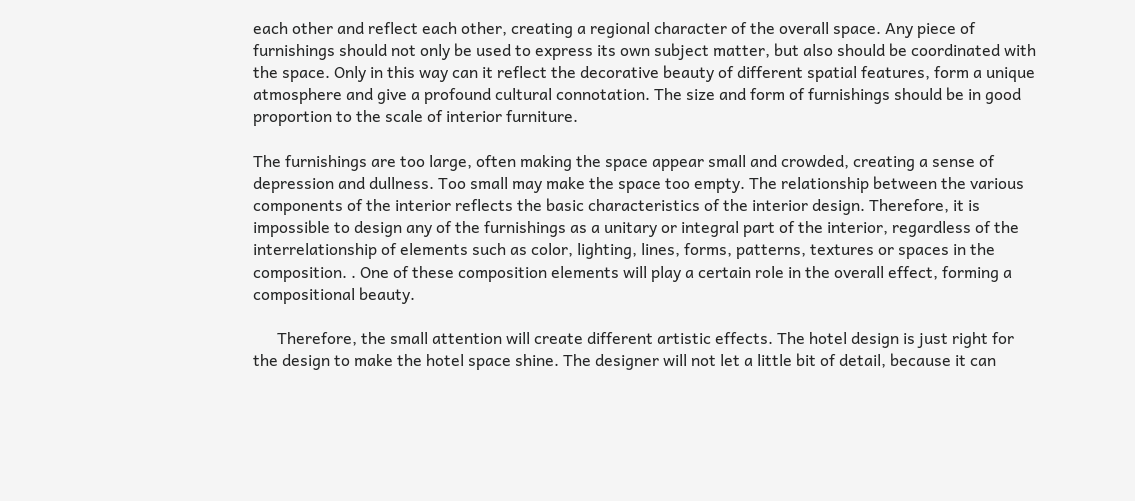each other and reflect each other, creating a regional character of the overall space. Any piece of furnishings should not only be used to express its own subject matter, but also should be coordinated with the space. Only in this way can it reflect the decorative beauty of different spatial features, form a unique atmosphere and give a profound cultural connotation. The size and form of furnishings should be in good proportion to the scale of interior furniture.

The furnishings are too large, often making the space appear small and crowded, creating a sense of depression and dullness. Too small may make the space too empty. The relationship between the various components of the interior reflects the basic characteristics of the interior design. Therefore, it is impossible to design any of the furnishings as a unitary or integral part of the interior, regardless of the interrelationship of elements such as color, lighting, lines, forms, patterns, textures or spaces in the composition. . One of these composition elements will play a certain role in the overall effect, forming a compositional beauty.

      Therefore, the small attention will create different artistic effects. The hotel design is just right for the design to make the hotel space shine. The designer will not let a little bit of detail, because it can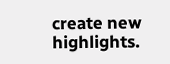create new highlights.